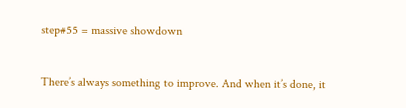step#55 = massive showdown


There’s always something to improve. And when it’s done, it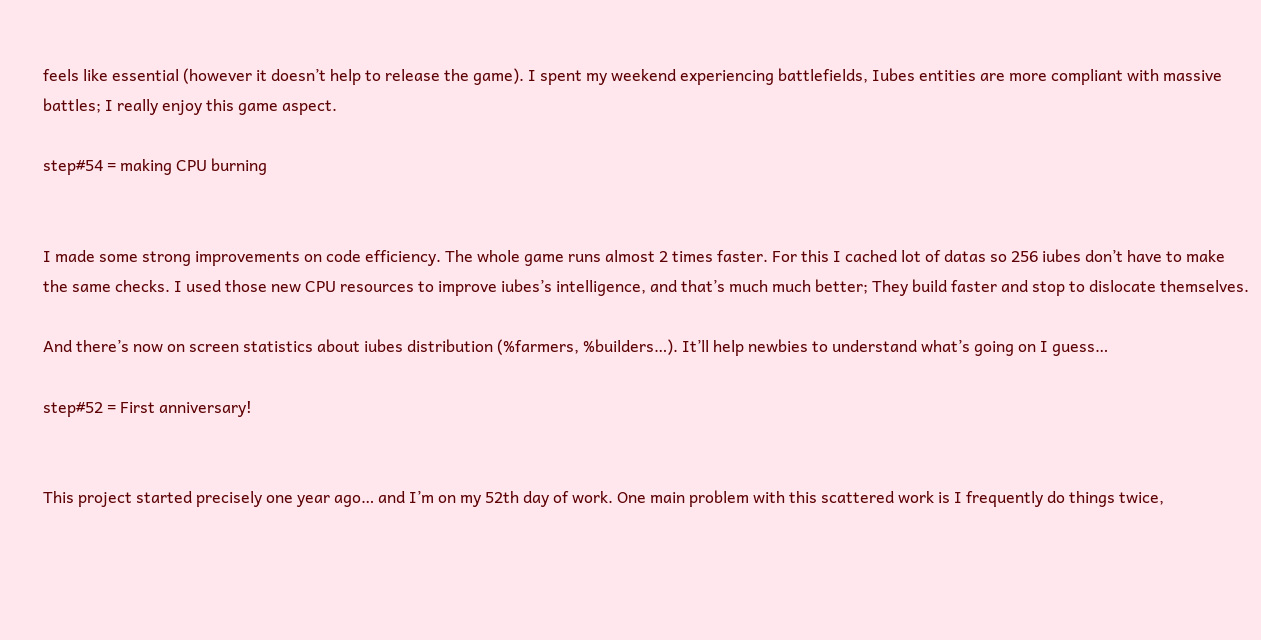feels like essential (however it doesn’t help to release the game). I spent my weekend experiencing battlefields, Iubes entities are more compliant with massive battles; I really enjoy this game aspect.

step#54 = making CPU burning


I made some strong improvements on code efficiency. The whole game runs almost 2 times faster. For this I cached lot of datas so 256 iubes don’t have to make the same checks. I used those new CPU resources to improve iubes’s intelligence, and that’s much much better; They build faster and stop to dislocate themselves.

And there’s now on screen statistics about iubes distribution (%farmers, %builders…). It’ll help newbies to understand what’s going on I guess…

step#52 = First anniversary!


This project started precisely one year ago… and I’m on my 52th day of work. One main problem with this scattered work is I frequently do things twice,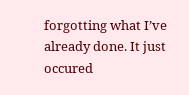forgotting what I’ve already done. It just occured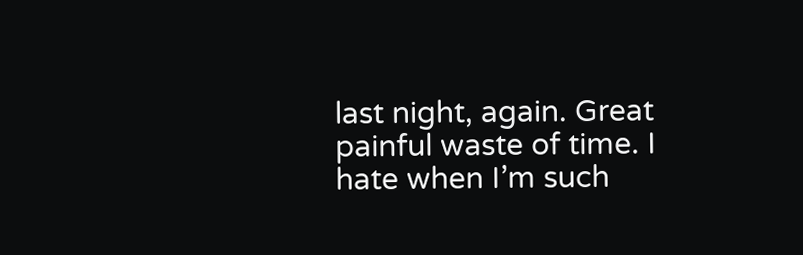last night, again. Great painful waste of time. I hate when I’m such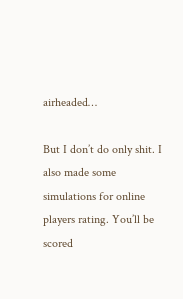airheaded…

But I don’t do only shit. I also made some simulations for online players rating. You’ll be scored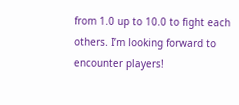from 1.0 up to 10.0 to fight each others. I’m looking forward to encounter players!